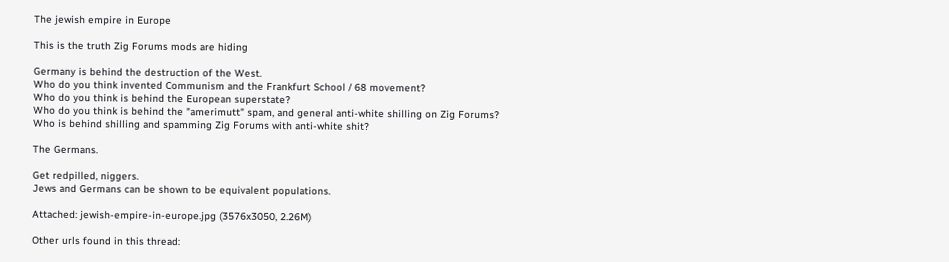The jewish empire in Europe

This is the truth Zig Forums mods are hiding

Germany is behind the destruction of the West.
Who do you think invented Communism and the Frankfurt School / 68 movement?
Who do you think is behind the European superstate?
Who do you think is behind the "amerimutt" spam, and general anti-white shilling on Zig Forums?
Who is behind shilling and spamming Zig Forums with anti-white shit?

The Germans.

Get redpilled, niggers.
Jews and Germans can be shown to be equivalent populations.

Attached: jewish-empire-in-europe.jpg (3576x3050, 2.26M)

Other urls found in this thread: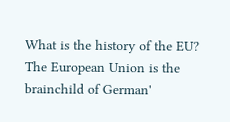What is the history of the EU?
The European Union is the brainchild of German'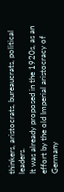thinkers, aristocrats, bureaucrats, political leaders.
It was already proposed in the 1920s, as an effort by the old Imperial aristocracy of Germany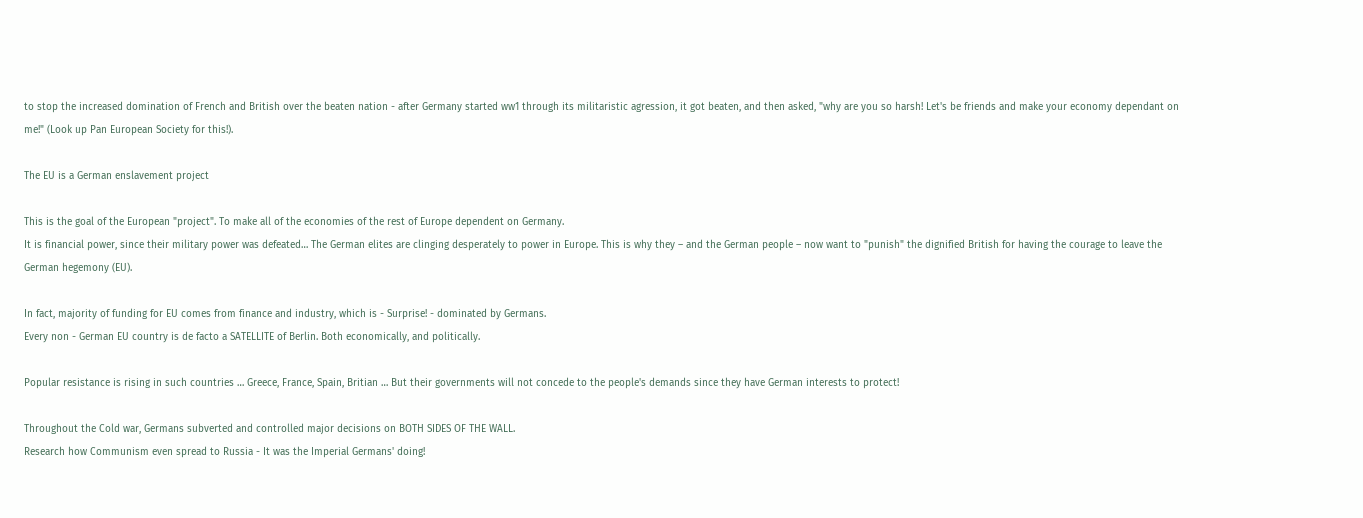to stop the increased domination of French and British over the beaten nation - after Germany started ww1 through its militaristic agression, it got beaten, and then asked, "why are you so harsh! Let's be friends and make your economy dependant on me!" (Look up Pan European Society for this!).

The EU is a German enslavement project

This is the goal of the European "project". To make all of the economies of the rest of Europe dependent on Germany.
It is financial power, since their military power was defeated… The German elites are clinging desperately to power in Europe. This is why they – and the German people – now want to "punish" the dignified British for having the courage to leave the German hegemony (EU).

In fact, majority of funding for EU comes from finance and industry, which is - Surprise! - dominated by Germans.
Every non - German EU country is de facto a SATELLITE of Berlin. Both economically, and politically.

Popular resistance is rising in such countries … Greece, France, Spain, Britian … But their governments will not concede to the people's demands since they have German interests to protect!

Throughout the Cold war, Germans subverted and controlled major decisions on BOTH SIDES OF THE WALL.
Research how Communism even spread to Russia - It was the Imperial Germans' doing!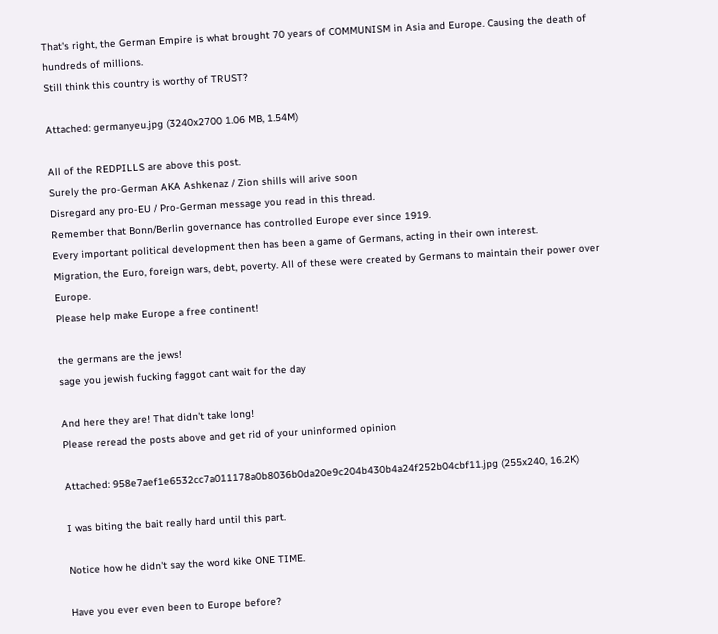That's right, the German Empire is what brought 70 years of COMMUNISM in Asia and Europe. Causing the death of hundreds of millions.
Still think this country is worthy of TRUST?

Attached: germanyeu.jpg (3240x2700 1.06 MB, 1.54M)

All of the REDPILLS are above this post.
Surely the pro-German AKA Ashkenaz / Zion shills will arive soon
Disregard any pro-EU / Pro-German message you read in this thread.
Remember that Bonn/Berlin governance has controlled Europe ever since 1919.
Every important political development then has been a game of Germans, acting in their own interest.
Migration, the Euro, foreign wars, debt, poverty. All of these were created by Germans to maintain their power over Europe.
Please help make Europe a free continent!

the germans are the jews!
sage you jewish fucking faggot cant wait for the day

And here they are! That didn't take long!
Please reread the posts above and get rid of your uninformed opinion

Attached: 958e7aef1e6532cc7a011178a0b8036b0da20e9c204b430b4a24f252b04cbf11.jpg (255x240, 16.2K)

I was biting the bait really hard until this part.

Notice how he didn't say the word kike ONE TIME.

Have you ever even been to Europe before?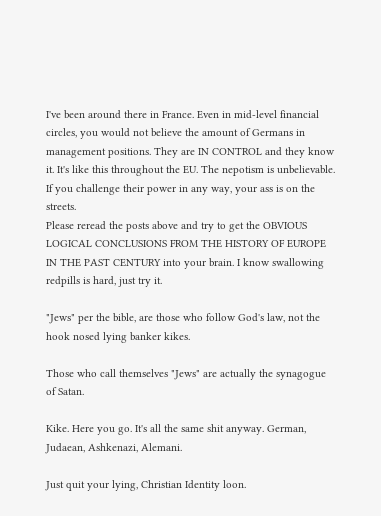I've been around there in France. Even in mid-level financial circles, you would not believe the amount of Germans in management positions. They are IN CONTROL and they know it. It's like this throughout the EU. The nepotism is unbelievable. If you challenge their power in any way, your ass is on the streets.
Please reread the posts above and try to get the OBVIOUS LOGICAL CONCLUSIONS FROM THE HISTORY OF EUROPE IN THE PAST CENTURY into your brain. I know swallowing redpills is hard, just try it.

"Jews" per the bible, are those who follow God's law, not the hook nosed lying banker kikes.

Those who call themselves "Jews" are actually the synagogue of Satan.

Kike. Here you go. It's all the same shit anyway. German, Judaean, Ashkenazi, Alemani.

Just quit your lying, Christian Identity loon.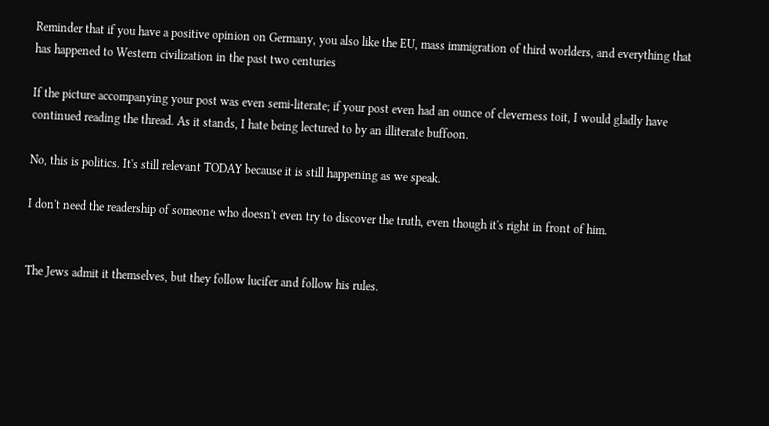Reminder that if you have a positive opinion on Germany, you also like the EU, mass immigration of third worlders, and everything that has happened to Western civilization in the past two centuries

If the picture accompanying your post was even semi-literate; if your post even had an ounce of cleverness toit, I would gladly have continued reading the thread. As it stands, I hate being lectured to by an illiterate buffoon.

No, this is politics. It's still relevant TODAY because it is still happening as we speak.

I don't need the readership of someone who doesn't even try to discover the truth, even though it's right in front of him.


The Jews admit it themselves, but they follow lucifer and follow his rules.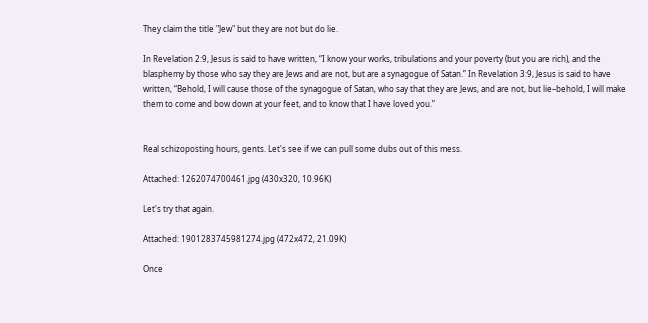They claim the title "Jew" but they are not but do lie.

In Revelation 2:9, Jesus is said to have written, “I know your works, tribulations and your poverty (but you are rich), and the blasphemy by those who say they are Jews and are not, but are a synagogue of Satan.” In Revelation 3:9, Jesus is said to have written, “Behold, I will cause those of the synagogue of Satan, who say that they are Jews, and are not, but lie–behold, I will make them to come and bow down at your feet, and to know that I have loved you.”


Real schizoposting hours, gents. Let's see if we can pull some dubs out of this mess.

Attached: 1262074700461.jpg (430x320, 10.96K)

Let's try that again.

Attached: 1901283745981274.jpg (472x472, 21.09K)

Once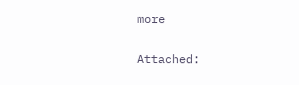more

Attached: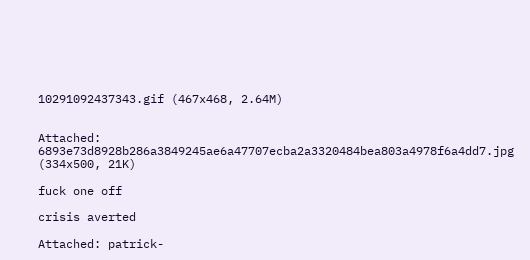10291092437343.gif (467x468, 2.64M)


Attached: 6893e73d8928b286a3849245ae6a47707ecba2a3320484bea803a4978f6a4dd7.jpg (334x500, 21K)

fuck one off

crisis averted

Attached: patrick-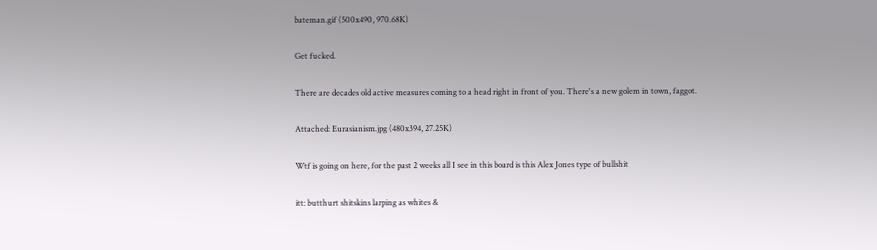bateman.gif (500x490, 970.68K)

Get fucked.

There are decades old active measures coming to a head right in front of you. There's a new golem in town, faggot.

Attached: Eurasianism.jpg (480x394, 27.25K)

Wtf is going on here, for the past 2 weeks all I see in this board is this Alex Jones type of bullshit

itt: butthurt shitskins larping as whites &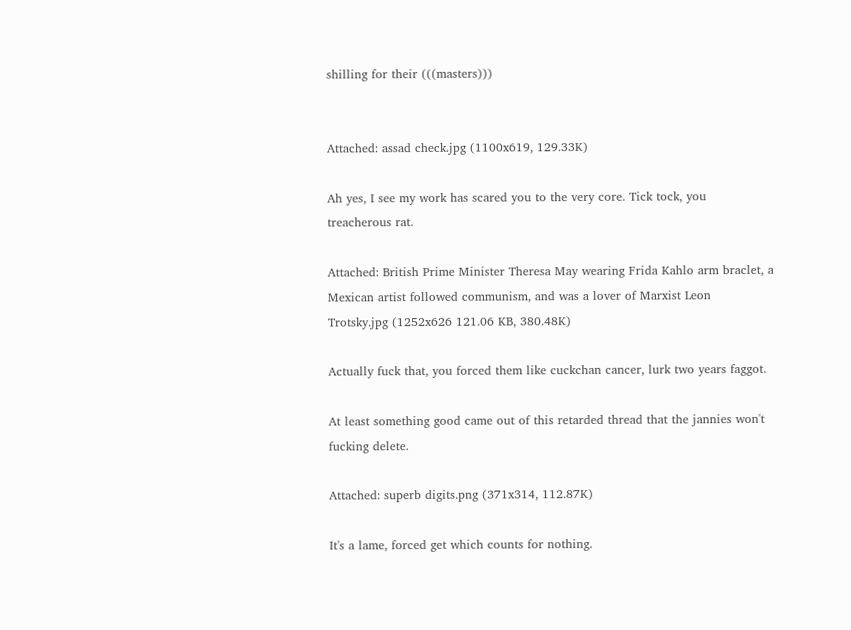shilling for their (((masters)))


Attached: assad check.jpg (1100x619, 129.33K)

Ah yes, I see my work has scared you to the very core. Tick tock, you treacherous rat.

Attached: British Prime Minister Theresa May wearing Frida Kahlo arm braclet, a Mexican artist followed communism, and was a lover of Marxist Leon Trotsky.jpg (1252x626 121.06 KB, 380.48K)

Actually fuck that, you forced them like cuckchan cancer, lurk two years faggot.

At least something good came out of this retarded thread that the jannies won't fucking delete.

Attached: superb digits.png (371x314, 112.87K)

It's a lame, forced get which counts for nothing.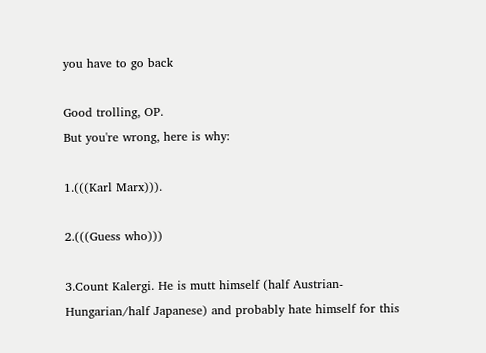you have to go back

Good trolling, OP.
But you're wrong, here is why:

1.(((Karl Marx))).

2.(((Guess who)))

3.Count Kalergi. He is mutt himself (half Austrian-Hungarian/half Japanese) and probably hate himself for this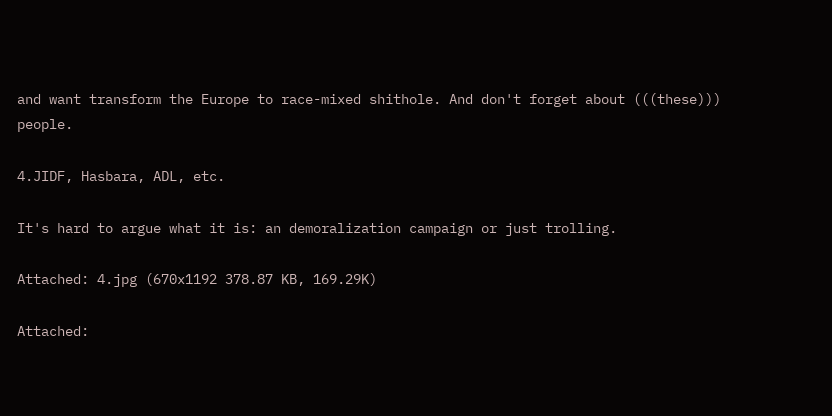and want transform the Europe to race-mixed shithole. And don't forget about (((these))) people.

4.JIDF, Hasbara, ADL, etc.

It's hard to argue what it is: an demoralization campaign or just trolling.

Attached: 4.jpg (670x1192 378.87 KB, 169.29K)

Attached: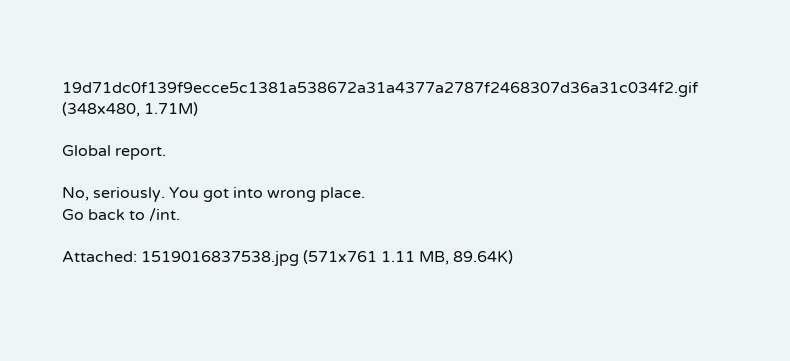19d71dc0f139f9ecce5c1381a538672a31a4377a2787f2468307d36a31c034f2.gif (348x480, 1.71M)

Global report.

No, seriously. You got into wrong place.
Go back to /int.

Attached: 1519016837538.jpg (571x761 1.11 MB, 89.64K)